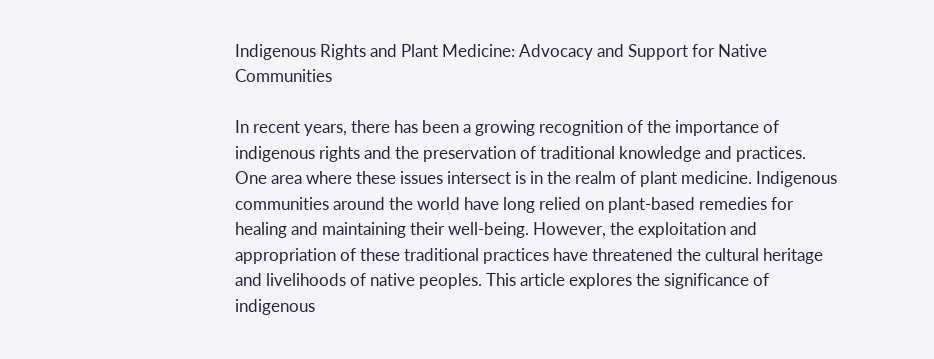Indigenous Rights and Plant Medicine: Advocacy and Support for Native Communities

In recent years, there has been a growing recognition of the importance of indigenous rights and the preservation of traditional knowledge and practices. One area where these issues intersect is in the realm of plant medicine. Indigenous communities around the world have long relied on plant-based remedies for healing and maintaining their well-being. However, the exploitation and appropriation of these traditional practices have threatened the cultural heritage and livelihoods of native peoples. This article explores the significance of indigenous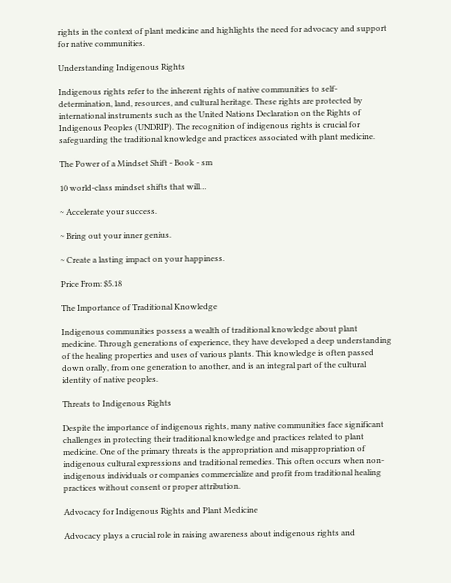rights in the context of plant medicine and highlights the need for advocacy and support for native communities.

Understanding Indigenous Rights

Indigenous rights refer to the inherent rights of native communities to self-determination, land, resources, and cultural heritage. These rights are protected by international instruments such as the United Nations Declaration on the Rights of Indigenous Peoples (UNDRIP). The recognition of indigenous rights is crucial for safeguarding the traditional knowledge and practices associated with plant medicine.

The Power of a Mindset Shift - Book - sm

10 world-class mindset shifts that will…

~ Accelerate your success.

~ Bring out your inner genius.

~ Create a lasting impact on your happiness.

Price From: $5.18

The Importance of Traditional Knowledge

Indigenous communities possess a wealth of traditional knowledge about plant medicine. Through generations of experience, they have developed a deep understanding of the healing properties and uses of various plants. This knowledge is often passed down orally, from one generation to another, and is an integral part of the cultural identity of native peoples.

Threats to Indigenous Rights

Despite the importance of indigenous rights, many native communities face significant challenges in protecting their traditional knowledge and practices related to plant medicine. One of the primary threats is the appropriation and misappropriation of indigenous cultural expressions and traditional remedies. This often occurs when non-indigenous individuals or companies commercialize and profit from traditional healing practices without consent or proper attribution.

Advocacy for Indigenous Rights and Plant Medicine

Advocacy plays a crucial role in raising awareness about indigenous rights and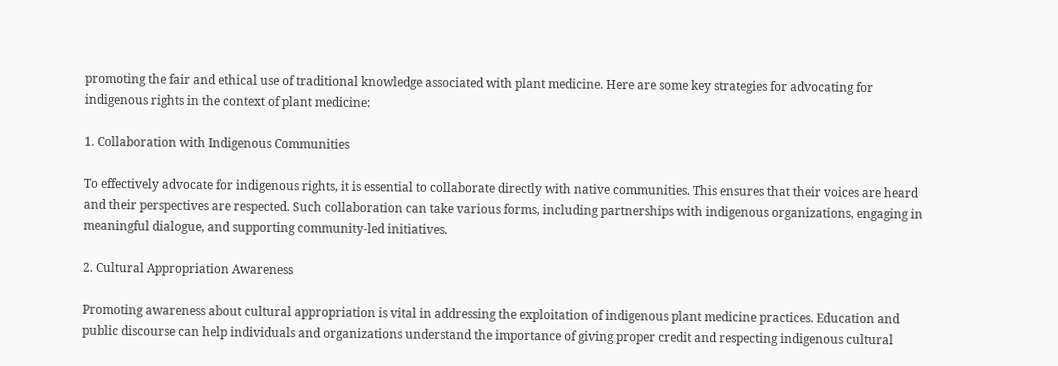promoting the fair and ethical use of traditional knowledge associated with plant medicine. Here are some key strategies for advocating for indigenous rights in the context of plant medicine:

1. Collaboration with Indigenous Communities

To effectively advocate for indigenous rights, it is essential to collaborate directly with native communities. This ensures that their voices are heard and their perspectives are respected. Such collaboration can take various forms, including partnerships with indigenous organizations, engaging in meaningful dialogue, and supporting community-led initiatives.

2. Cultural Appropriation Awareness

Promoting awareness about cultural appropriation is vital in addressing the exploitation of indigenous plant medicine practices. Education and public discourse can help individuals and organizations understand the importance of giving proper credit and respecting indigenous cultural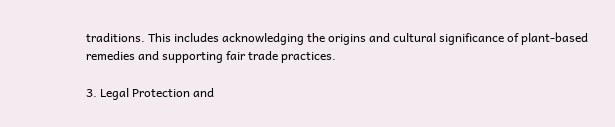traditions. This includes acknowledging the origins and cultural significance of plant-based remedies and supporting fair trade practices.

3. Legal Protection and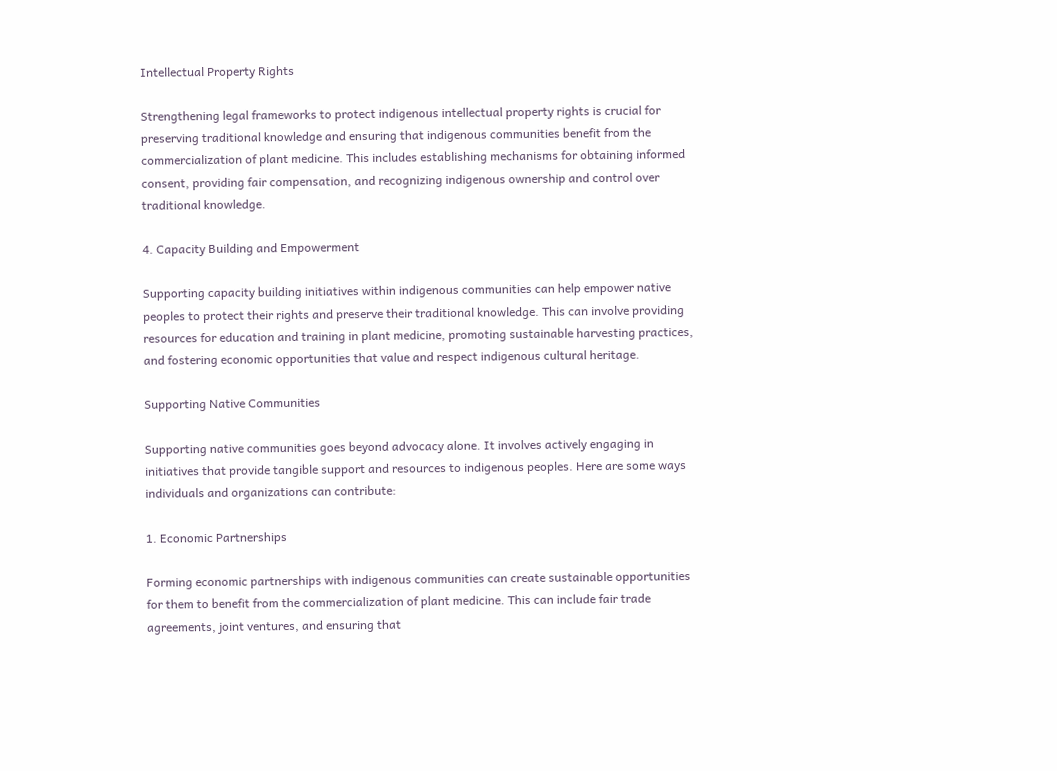Intellectual Property Rights

Strengthening legal frameworks to protect indigenous intellectual property rights is crucial for preserving traditional knowledge and ensuring that indigenous communities benefit from the commercialization of plant medicine. This includes establishing mechanisms for obtaining informed consent, providing fair compensation, and recognizing indigenous ownership and control over traditional knowledge.

4. Capacity Building and Empowerment

Supporting capacity building initiatives within indigenous communities can help empower native peoples to protect their rights and preserve their traditional knowledge. This can involve providing resources for education and training in plant medicine, promoting sustainable harvesting practices, and fostering economic opportunities that value and respect indigenous cultural heritage.

Supporting Native Communities

Supporting native communities goes beyond advocacy alone. It involves actively engaging in initiatives that provide tangible support and resources to indigenous peoples. Here are some ways individuals and organizations can contribute:

1. Economic Partnerships

Forming economic partnerships with indigenous communities can create sustainable opportunities for them to benefit from the commercialization of plant medicine. This can include fair trade agreements, joint ventures, and ensuring that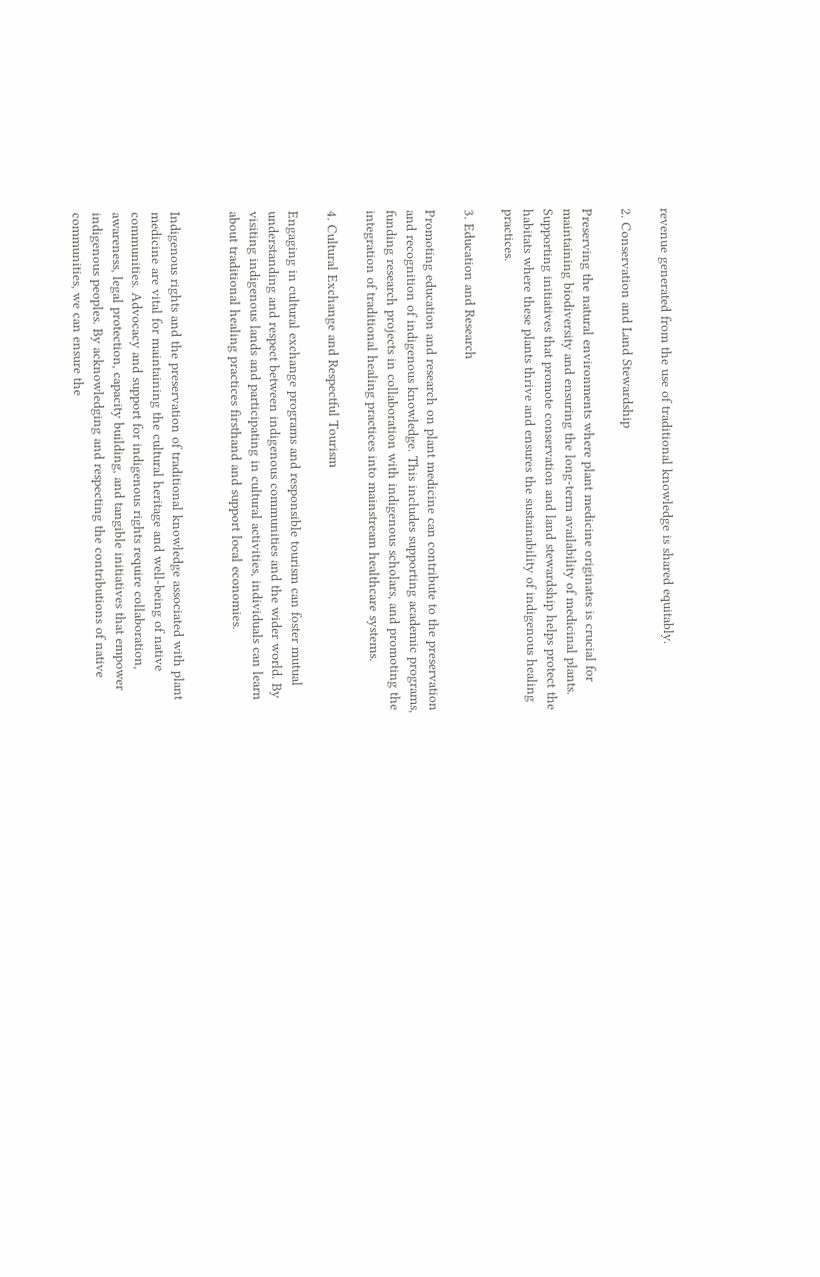revenue generated from the use of traditional knowledge is shared equitably.

2. Conservation and Land Stewardship

Preserving the natural environments where plant medicine originates is crucial for maintaining biodiversity and ensuring the long-term availability of medicinal plants. Supporting initiatives that promote conservation and land stewardship helps protect the habitats where these plants thrive and ensures the sustainability of indigenous healing practices.

3. Education and Research

Promoting education and research on plant medicine can contribute to the preservation and recognition of indigenous knowledge. This includes supporting academic programs, funding research projects in collaboration with indigenous scholars, and promoting the integration of traditional healing practices into mainstream healthcare systems.

4. Cultural Exchange and Respectful Tourism

Engaging in cultural exchange programs and responsible tourism can foster mutual understanding and respect between indigenous communities and the wider world. By visiting indigenous lands and participating in cultural activities, individuals can learn about traditional healing practices firsthand and support local economies.


Indigenous rights and the preservation of traditional knowledge associated with plant medicine are vital for maintaining the cultural heritage and well-being of native communities. Advocacy and support for indigenous rights require collaboration, awareness, legal protection, capacity building, and tangible initiatives that empower indigenous peoples. By acknowledging and respecting the contributions of native communities, we can ensure the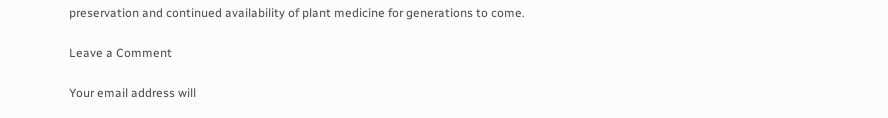preservation and continued availability of plant medicine for generations to come.

Leave a Comment

Your email address will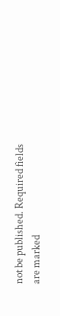not be published. Required fields are marked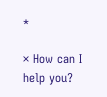*

× How can I help you?